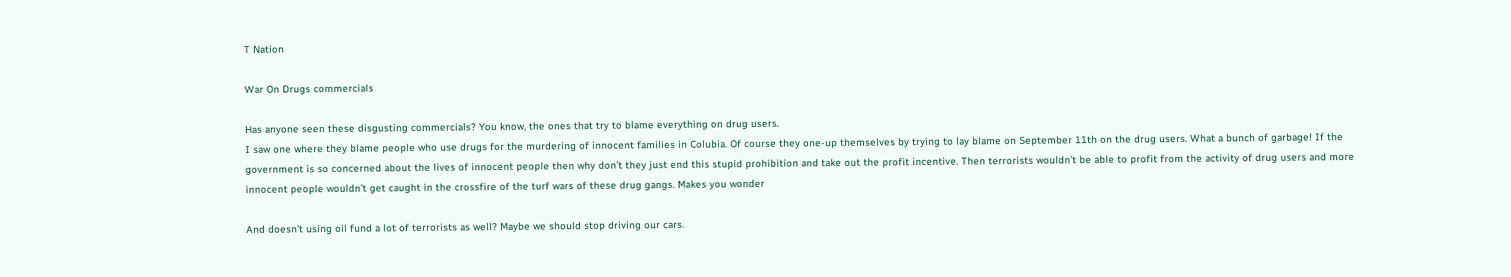T Nation

War On Drugs commercials

Has anyone seen these disgusting commercials? You know, the ones that try to blame everything on drug users.
I saw one where they blame people who use drugs for the murdering of innocent families in Colubia. Of course they one-up themselves by trying to lay blame on September 11th on the drug users. What a bunch of garbage! If the government is so concerned about the lives of innocent people then why don’t they just end this stupid prohibition and take out the profit incentive. Then terrorists wouldn’t be able to profit from the activity of drug users and more innocent people wouldn’t get caught in the crossfire of the turf wars of these drug gangs. Makes you wonder

And doesn’t using oil fund a lot of terrorists as well? Maybe we should stop driving our cars.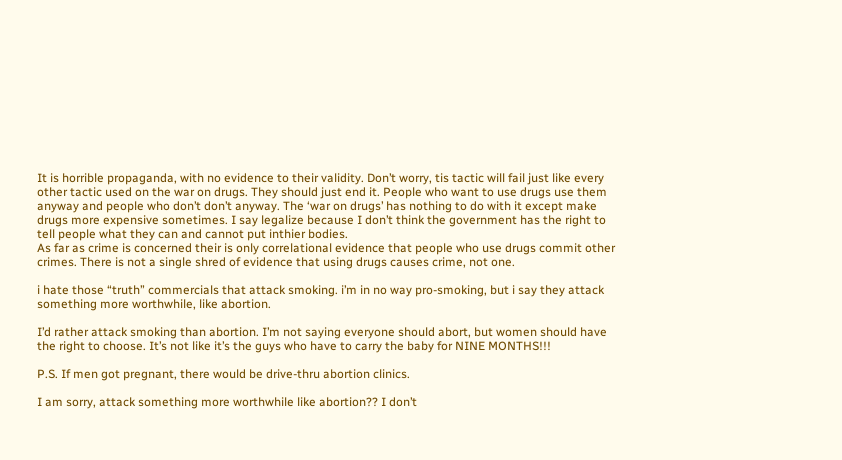It is horrible propaganda, with no evidence to their validity. Don’t worry, tis tactic will fail just like every other tactic used on the war on drugs. They should just end it. People who want to use drugs use them anyway and people who don’t don’t anyway. The ‘war on drugs’ has nothing to do with it except make drugs more expensive sometimes. I say legalize because I don’t think the government has the right to tell people what they can and cannot put inthier bodies.
As far as crime is concerned their is only correlational evidence that people who use drugs commit other crimes. There is not a single shred of evidence that using drugs causes crime, not one.

i hate those “truth” commercials that attack smoking. i’m in no way pro-smoking, but i say they attack something more worthwhile, like abortion.

I’d rather attack smoking than abortion. I’m not saying everyone should abort, but women should have the right to choose. It’s not like it’s the guys who have to carry the baby for NINE MONTHS!!!

P.S. If men got pregnant, there would be drive-thru abortion clinics.

I am sorry, attack something more worthwhile like abortion?? I don’t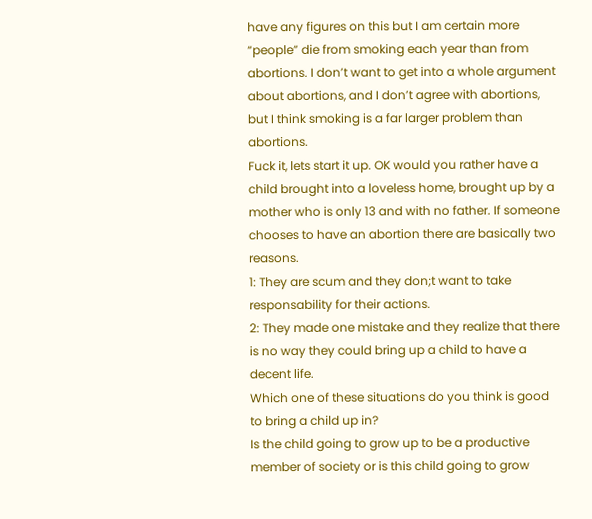have any figures on this but I am certain more “people” die from smoking each year than from abortions. I don’t want to get into a whole argument about abortions, and I don’t agree with abortions, but I think smoking is a far larger problem than abortions.
Fuck it, lets start it up. OK would you rather have a child brought into a loveless home, brought up by a mother who is only 13 and with no father. If someone chooses to have an abortion there are basically two reasons.
1: They are scum and they don;t want to take responsability for their actions.
2: They made one mistake and they realize that there is no way they could bring up a child to have a decent life.
Which one of these situations do you think is good to bring a child up in?
Is the child going to grow up to be a productive member of society or is this child going to grow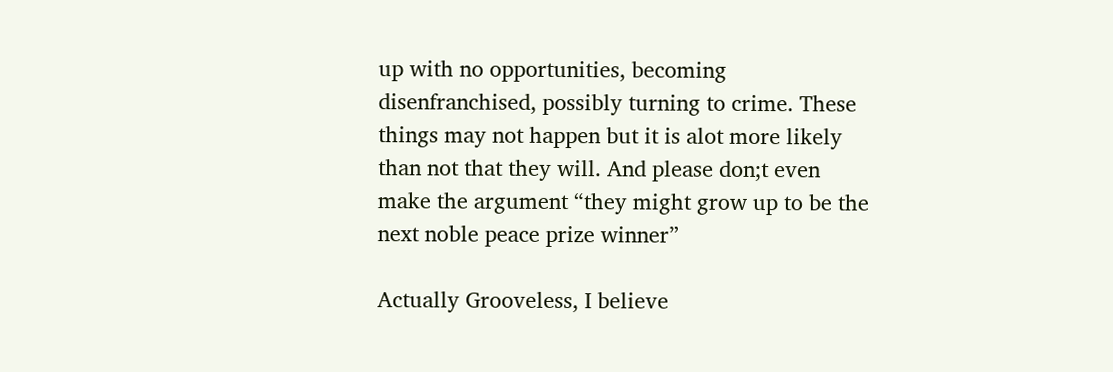up with no opportunities, becoming disenfranchised, possibly turning to crime. These things may not happen but it is alot more likely than not that they will. And please don;t even make the argument “they might grow up to be the next noble peace prize winner”

Actually Grooveless, I believe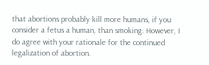that abortions probably kill more humans, if you consider a fetus a human, than smoking. However, I do agree with your rationale for the continued legalization of abortion.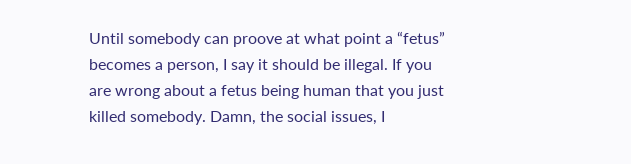Until somebody can proove at what point a “fetus” becomes a person, I say it should be illegal. If you are wrong about a fetus being human that you just killed somebody. Damn, the social issues, I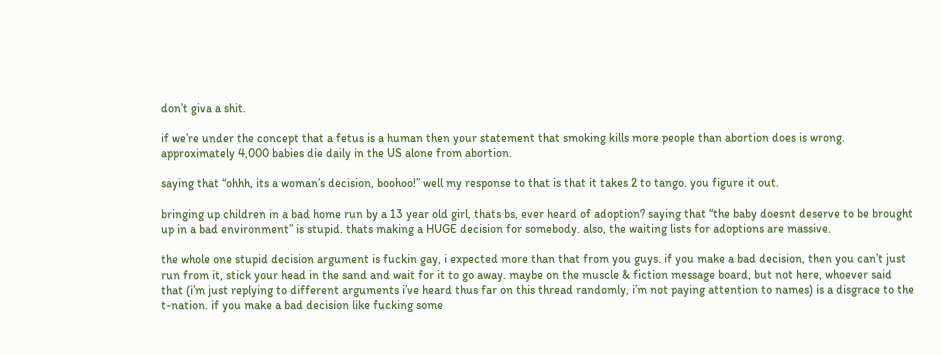don’t giva a shit.

if we’re under the concept that a fetus is a human then your statement that smoking kills more people than abortion does is wrong. approximately 4,000 babies die daily in the US alone from abortion.

saying that “ohhh, its a woman’s decision, boohoo!” well my response to that is that it takes 2 to tango. you figure it out.

bringing up children in a bad home run by a 13 year old girl, thats bs, ever heard of adoption? saying that “the baby doesnt deserve to be brought up in a bad environment” is stupid. thats making a HUGE decision for somebody. also, the waiting lists for adoptions are massive.

the whole one stupid decision argument is fuckin gay, i expected more than that from you guys. if you make a bad decision, then you can’t just run from it, stick your head in the sand and wait for it to go away. maybe on the muscle & fiction message board, but not here, whoever said that (i’m just replying to different arguments i’ve heard thus far on this thread randomly, i’m not paying attention to names) is a disgrace to the t-nation. if you make a bad decision like fucking some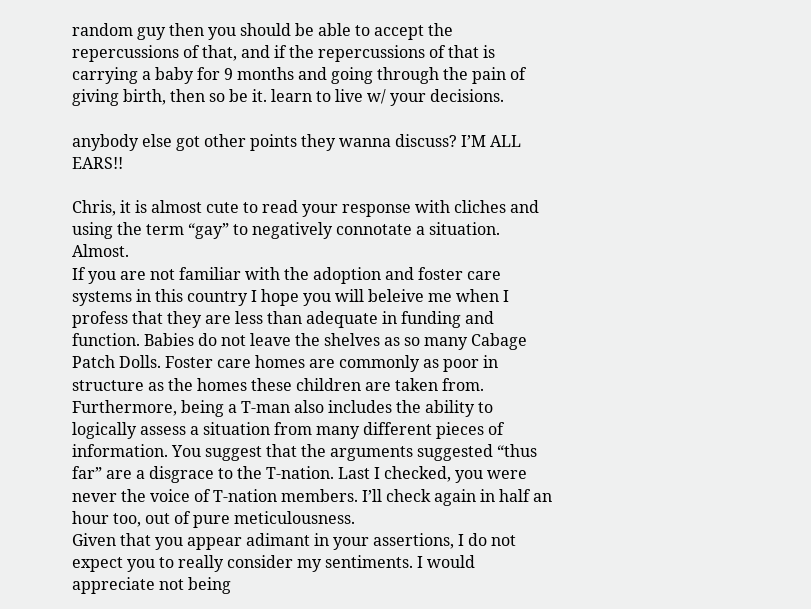random guy then you should be able to accept the repercussions of that, and if the repercussions of that is carrying a baby for 9 months and going through the pain of giving birth, then so be it. learn to live w/ your decisions.

anybody else got other points they wanna discuss? I’M ALL EARS!!

Chris, it is almost cute to read your response with cliches and using the term “gay” to negatively connotate a situation. Almost.
If you are not familiar with the adoption and foster care systems in this country I hope you will beleive me when I profess that they are less than adequate in funding and function. Babies do not leave the shelves as so many Cabage Patch Dolls. Foster care homes are commonly as poor in structure as the homes these children are taken from.
Furthermore, being a T-man also includes the ability to logically assess a situation from many different pieces of information. You suggest that the arguments suggested “thus far” are a disgrace to the T-nation. Last I checked, you were never the voice of T-nation members. I’ll check again in half an hour too, out of pure meticulousness.
Given that you appear adimant in your assertions, I do not expect you to really consider my sentiments. I would appreciate not being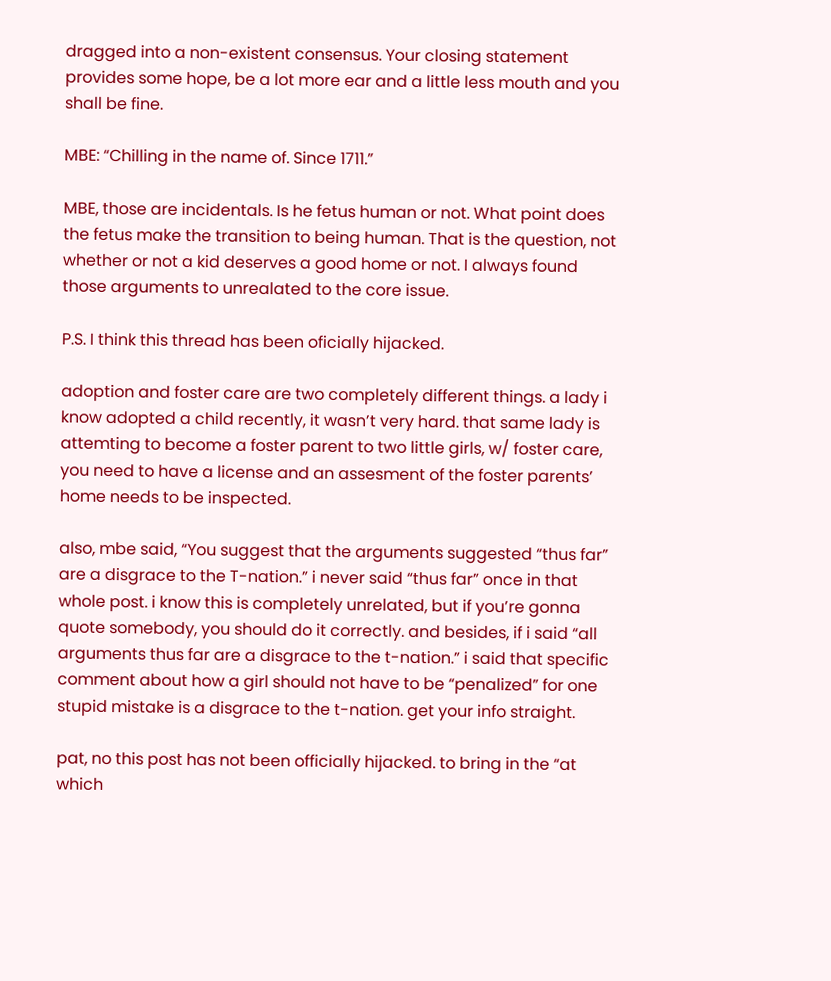dragged into a non-existent consensus. Your closing statement provides some hope, be a lot more ear and a little less mouth and you shall be fine.

MBE: “Chilling in the name of. Since 1711.”

MBE, those are incidentals. Is he fetus human or not. What point does the fetus make the transition to being human. That is the question, not whether or not a kid deserves a good home or not. I always found those arguments to unrealated to the core issue.

P.S. I think this thread has been oficially hijacked.

adoption and foster care are two completely different things. a lady i know adopted a child recently, it wasn’t very hard. that same lady is attemting to become a foster parent to two little girls, w/ foster care, you need to have a license and an assesment of the foster parents’ home needs to be inspected.

also, mbe said, “You suggest that the arguments suggested “thus far” are a disgrace to the T-nation.” i never said “thus far” once in that whole post. i know this is completely unrelated, but if you’re gonna quote somebody, you should do it correctly. and besides, if i said “all arguments thus far are a disgrace to the t-nation.” i said that specific comment about how a girl should not have to be “penalized” for one stupid mistake is a disgrace to the t-nation. get your info straight.

pat, no this post has not been officially hijacked. to bring in the “at which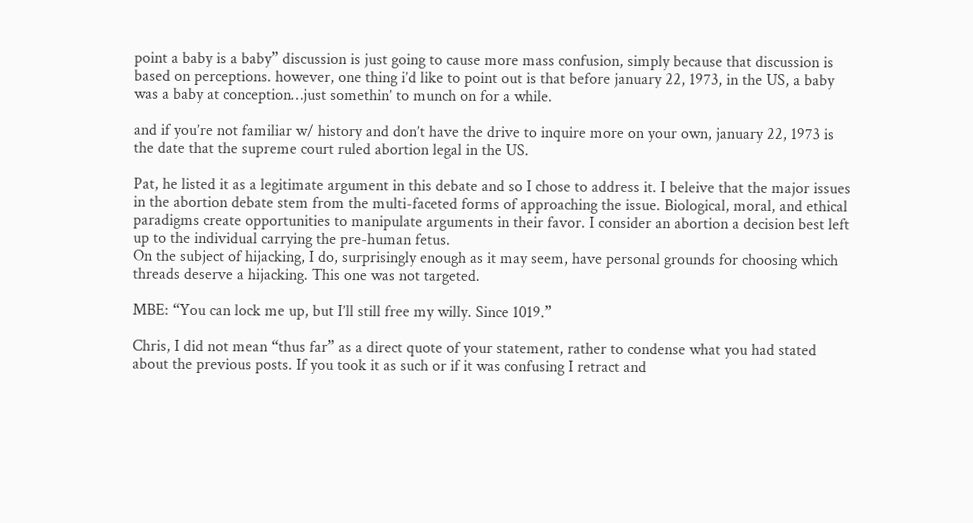point a baby is a baby” discussion is just going to cause more mass confusion, simply because that discussion is based on perceptions. however, one thing i’d like to point out is that before january 22, 1973, in the US, a baby was a baby at conception…just somethin’ to munch on for a while.

and if you’re not familiar w/ history and don’t have the drive to inquire more on your own, january 22, 1973 is the date that the supreme court ruled abortion legal in the US.

Pat, he listed it as a legitimate argument in this debate and so I chose to address it. I beleive that the major issues in the abortion debate stem from the multi-faceted forms of approaching the issue. Biological, moral, and ethical paradigms create opportunities to manipulate arguments in their favor. I consider an abortion a decision best left up to the individual carrying the pre-human fetus.
On the subject of hijacking, I do, surprisingly enough as it may seem, have personal grounds for choosing which threads deserve a hijacking. This one was not targeted.

MBE: “You can lock me up, but I’ll still free my willy. Since 1019.”

Chris, I did not mean “thus far” as a direct quote of your statement, rather to condense what you had stated about the previous posts. If you took it as such or if it was confusing I retract and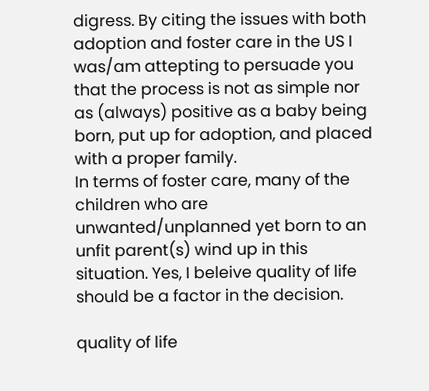digress. By citing the issues with both adoption and foster care in the US I was/am attepting to persuade you that the process is not as simple nor as (always) positive as a baby being born, put up for adoption, and placed with a proper family.
In terms of foster care, many of the children who are unwanted/unplanned yet born to an unfit parent(s) wind up in this situation. Yes, I beleive quality of life should be a factor in the decision.

quality of life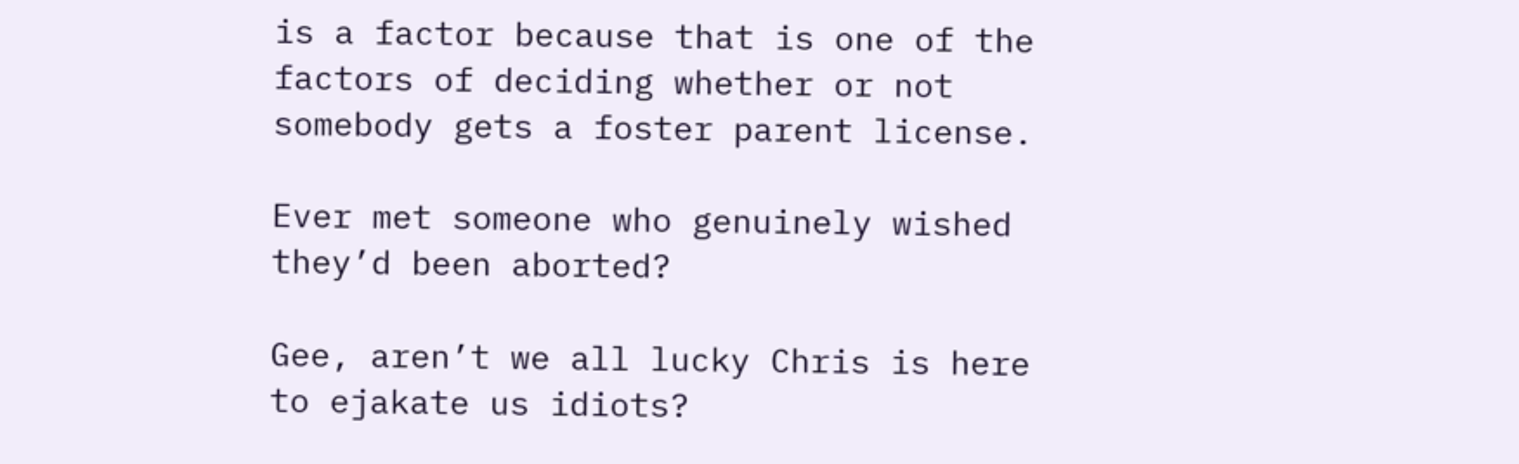is a factor because that is one of the factors of deciding whether or not somebody gets a foster parent license.

Ever met someone who genuinely wished they’d been aborted?

Gee, aren’t we all lucky Chris is here to ejakate us idiots?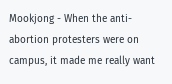Mookjong - When the anti-abortion protesters were on campus, it made me really want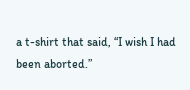a t-shirt that said, “I wish I had been aborted.”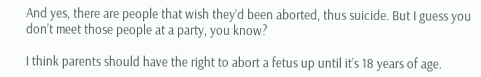And yes, there are people that wish they’d been aborted, thus suicide. But I guess you don’t meet those people at a party, you know?

I think parents should have the right to abort a fetus up until it’s 18 years of age.